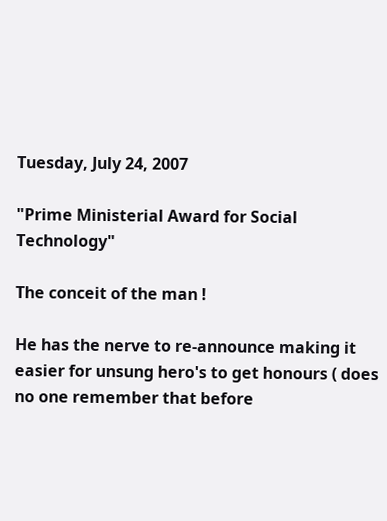Tuesday, July 24, 2007

"Prime Ministerial Award for Social Technology"

The conceit of the man !

He has the nerve to re-announce making it easier for unsung hero's to get honours ( does no one remember that before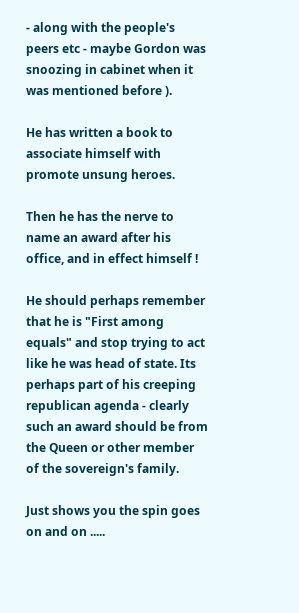- along with the people's peers etc - maybe Gordon was snoozing in cabinet when it was mentioned before ).

He has written a book to associate himself with promote unsung heroes.

Then he has the nerve to name an award after his office, and in effect himself !

He should perhaps remember that he is "First among equals" and stop trying to act like he was head of state. Its perhaps part of his creeping republican agenda - clearly such an award should be from the Queen or other member of the sovereign's family.

Just shows you the spin goes on and on .....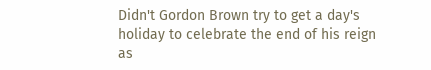Didn't Gordon Brown try to get a day's holiday to celebrate the end of his reign as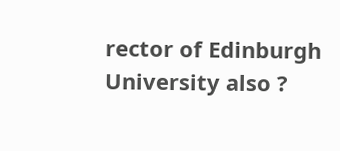rector of Edinburgh University also ?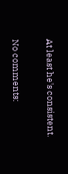At least he's consistent.

No comments: